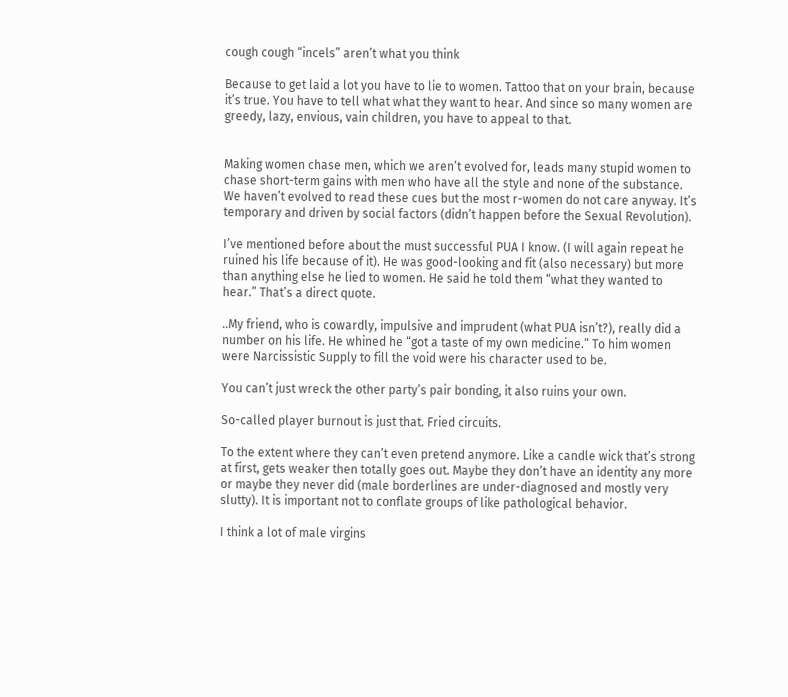cough cough “incels” aren’t what you think

Because to get laid a lot you have to lie to women. Tattoo that on your brain, because it’s true. You have to tell what what they want to hear. And since so many women are greedy, lazy, envious, vain children, you have to appeal to that.


Making women chase men, which we aren’t evolved for, leads many stupid women to chase short-term gains with men who have all the style and none of the substance. We haven’t evolved to read these cues but the most r-women do not care anyway. It’s temporary and driven by social factors (didn’t happen before the Sexual Revolution).

I’ve mentioned before about the must successful PUA I know. (I will again repeat he ruined his life because of it). He was good-looking and fit (also necessary) but more than anything else he lied to women. He said he told them “what they wanted to hear.” That’s a direct quote.

..My friend, who is cowardly, impulsive and imprudent (what PUA isn’t?), really did a number on his life. He whined he “got a taste of my own medicine.” To him women were Narcissistic Supply to fill the void were his character used to be.

You can’t just wreck the other party’s pair bonding, it also ruins your own.

So-called player burnout is just that. Fried circuits.

To the extent where they can’t even pretend anymore. Like a candle wick that’s strong at first, gets weaker then totally goes out. Maybe they don’t have an identity any more or maybe they never did (male borderlines are under-diagnosed and mostly very slutty). It is important not to conflate groups of like pathological behavior.

I think a lot of male virgins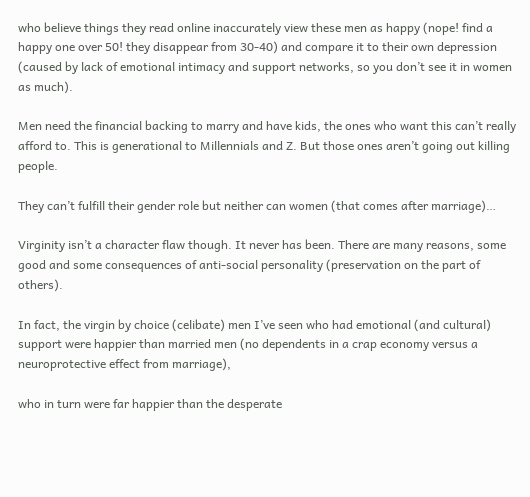who believe things they read online inaccurately view these men as happy (nope! find a happy one over 50! they disappear from 30-40) and compare it to their own depression (caused by lack of emotional intimacy and support networks, so you don’t see it in women as much).

Men need the financial backing to marry and have kids, the ones who want this can’t really afford to. This is generational to Millennials and Z. But those ones aren’t going out killing people.

They can’t fulfill their gender role but neither can women (that comes after marriage)…

Virginity isn’t a character flaw though. It never has been. There are many reasons, some good and some consequences of anti-social personality (preservation on the part of others).

In fact, the virgin by choice (celibate) men I’ve seen who had emotional (and cultural) support were happier than married men (no dependents in a crap economy versus a neuroprotective effect from marriage),

who in turn were far happier than the desperate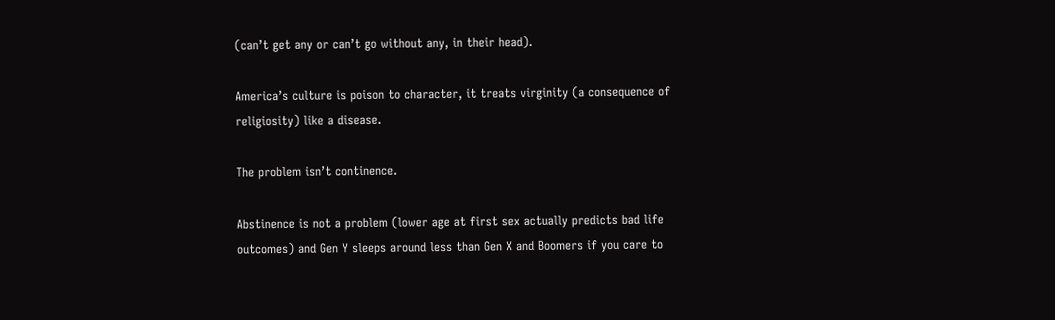(can’t get any or can’t go without any, in their head).

America’s culture is poison to character, it treats virginity (a consequence of religiosity) like a disease.

The problem isn’t continence.

Abstinence is not a problem (lower age at first sex actually predicts bad life outcomes) and Gen Y sleeps around less than Gen X and Boomers if you care to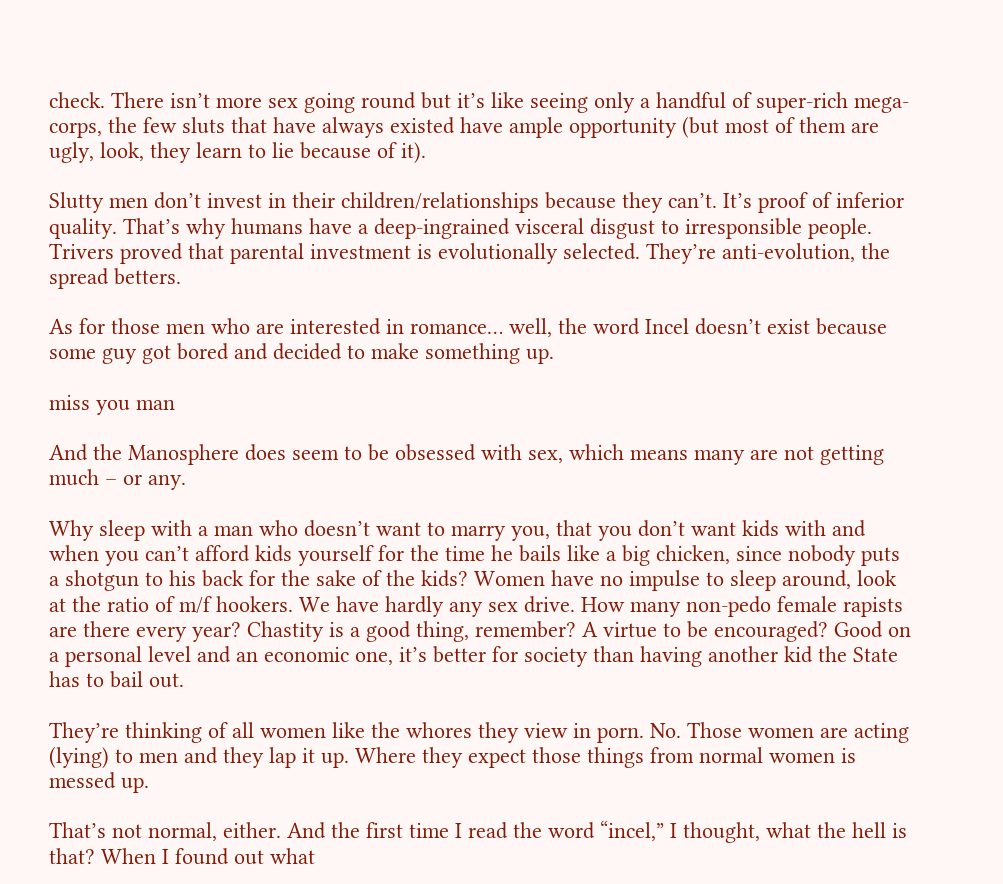check. There isn’t more sex going round but it’s like seeing only a handful of super-rich mega-corps, the few sluts that have always existed have ample opportunity (but most of them are ugly, look, they learn to lie because of it).

Slutty men don’t invest in their children/relationships because they can’t. It’s proof of inferior quality. That’s why humans have a deep-ingrained visceral disgust to irresponsible people. Trivers proved that parental investment is evolutionally selected. They’re anti-evolution, the spread betters.

As for those men who are interested in romance… well, the word Incel doesn’t exist because some guy got bored and decided to make something up.

miss you man

And the Manosphere does seem to be obsessed with sex, which means many are not getting much – or any.

Why sleep with a man who doesn’t want to marry you, that you don’t want kids with and when you can’t afford kids yourself for the time he bails like a big chicken, since nobody puts a shotgun to his back for the sake of the kids? Women have no impulse to sleep around, look at the ratio of m/f hookers. We have hardly any sex drive. How many non-pedo female rapists are there every year? Chastity is a good thing, remember? A virtue to be encouraged? Good on a personal level and an economic one, it’s better for society than having another kid the State has to bail out.

They’re thinking of all women like the whores they view in porn. No. Those women are acting (lying) to men and they lap it up. Where they expect those things from normal women is messed up.

That’s not normal, either. And the first time I read the word “incel,” I thought, what the hell is that? When I found out what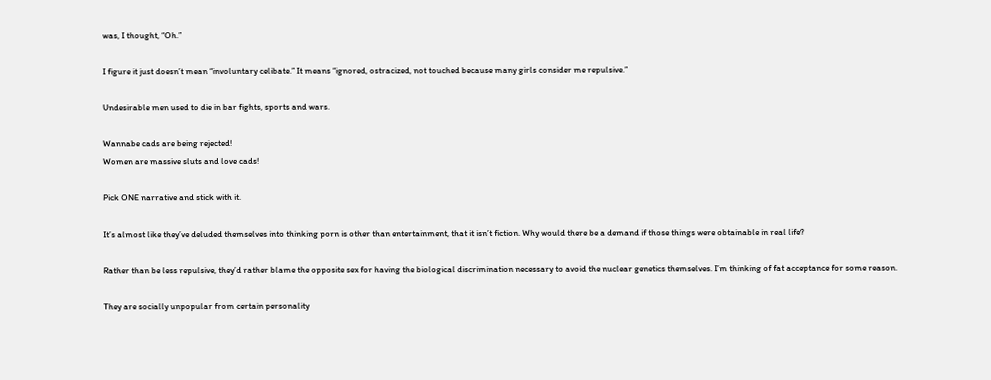was, I thought, “Oh.”

I figure it just doesn’t mean “involuntary celibate.” It means “ignored, ostracized, not touched because many girls consider me repulsive.”

Undesirable men used to die in bar fights, sports and wars.

Wannabe cads are being rejected!
Women are massive sluts and love cads!

Pick ONE narrative and stick with it.

It’s almost like they’ve deluded themselves into thinking porn is other than entertainment, that it isn’t fiction. Why would there be a demand if those things were obtainable in real life?

Rather than be less repulsive, they’d rather blame the opposite sex for having the biological discrimination necessary to avoid the nuclear genetics themselves. I’m thinking of fat acceptance for some reason.

They are socially unpopular from certain personality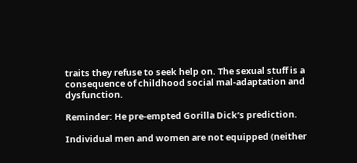traits they refuse to seek help on. The sexual stuff is a consequence of childhood social mal-adaptation and dysfunction.

Reminder: He pre-empted Gorilla Dick’s prediction.

Individual men and women are not equipped (neither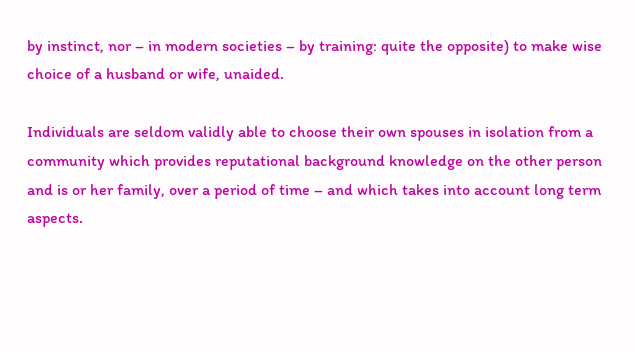by instinct, nor – in modern societies – by training: quite the opposite) to make wise choice of a husband or wife, unaided.

Individuals are seldom validly able to choose their own spouses in isolation from a community which provides reputational background knowledge on the other person and is or her family, over a period of time – and which takes into account long term aspects.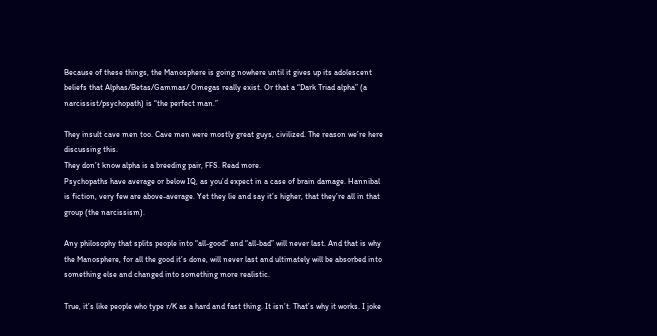Because of these things, the Manosphere is going nowhere until it gives up its adolescent beliefs that Alphas/Betas/Gammas/ Omegas really exist. Or that a “Dark Triad alpha” (a narcissist/psychopath) is “the perfect man.”

They insult cave men too. Cave men were mostly great guys, civilized. The reason we’re here discussing this.
They don’t know alpha is a breeding pair, FFS. Read more.
Psychopaths have average or below IQ, as you’d expect in a case of brain damage. Hannibal is fiction, very few are above-average. Yet they lie and say it’s higher, that they’re all in that group (the narcissism).

Any philosophy that splits people into “all-good” and “all-bad” will never last. And that is why the Manosphere, for all the good it’s done, will never last and ultimately will be absorbed into something else and changed into something more realistic.

True, it’s like people who type r/K as a hard and fast thing. It isn’t. That’s why it works. I joke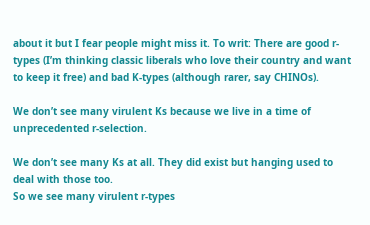about it but I fear people might miss it. To writ: There are good r-types (I’m thinking classic liberals who love their country and want to keep it free) and bad K-types (although rarer, say CHINOs).

We don’t see many virulent Ks because we live in a time of unprecedented r-selection.

We don’t see many Ks at all. They did exist but hanging used to deal with those too.
So we see many virulent r-types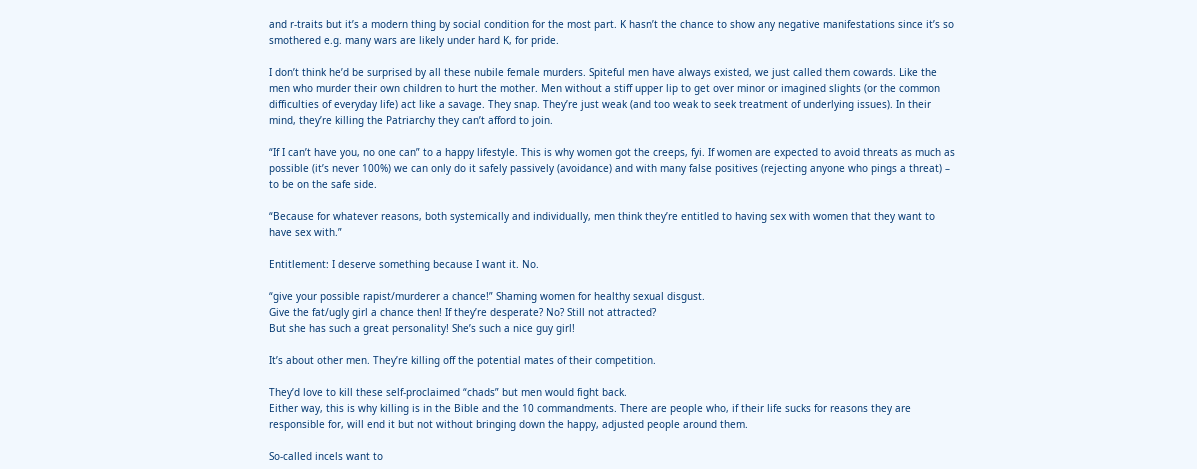and r-traits but it’s a modern thing by social condition for the most part. K hasn’t the chance to show any negative manifestations since it’s so smothered e.g. many wars are likely under hard K, for pride.

I don’t think he’d be surprised by all these nubile female murders. Spiteful men have always existed, we just called them cowards. Like the men who murder their own children to hurt the mother. Men without a stiff upper lip to get over minor or imagined slights (or the common difficulties of everyday life) act like a savage. They snap. They’re just weak (and too weak to seek treatment of underlying issues). In their mind, they’re killing the Patriarchy they can’t afford to join.

“If I can’t have you, no one can” to a happy lifestyle. This is why women got the creeps, fyi. If women are expected to avoid threats as much as possible (it’s never 100%) we can only do it safely passively (avoidance) and with many false positives (rejecting anyone who pings a threat) – to be on the safe side.

“Because for whatever reasons, both systemically and individually, men think they’re entitled to having sex with women that they want to have sex with.”

Entitlement: I deserve something because I want it. No.

“give your possible rapist/murderer a chance!” Shaming women for healthy sexual disgust.
Give the fat/ugly girl a chance then! If they’re desperate? No? Still not attracted?
But she has such a great personality! She’s such a nice guy girl!

It’s about other men. They’re killing off the potential mates of their competition.

They’d love to kill these self-proclaimed “chads” but men would fight back.
Either way, this is why killing is in the Bible and the 10 commandments. There are people who, if their life sucks for reasons they are responsible for, will end it but not without bringing down the happy, adjusted people around them.

So-called incels want to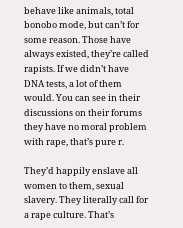behave like animals, total bonobo mode, but can’t for some reason. Those have always existed, they’re called rapists. If we didn’t have DNA tests, a lot of them would. You can see in their discussions on their forums they have no moral problem with rape, that’s pure r.

They’d happily enslave all women to them, sexual slavery. They literally call for a rape culture. That’s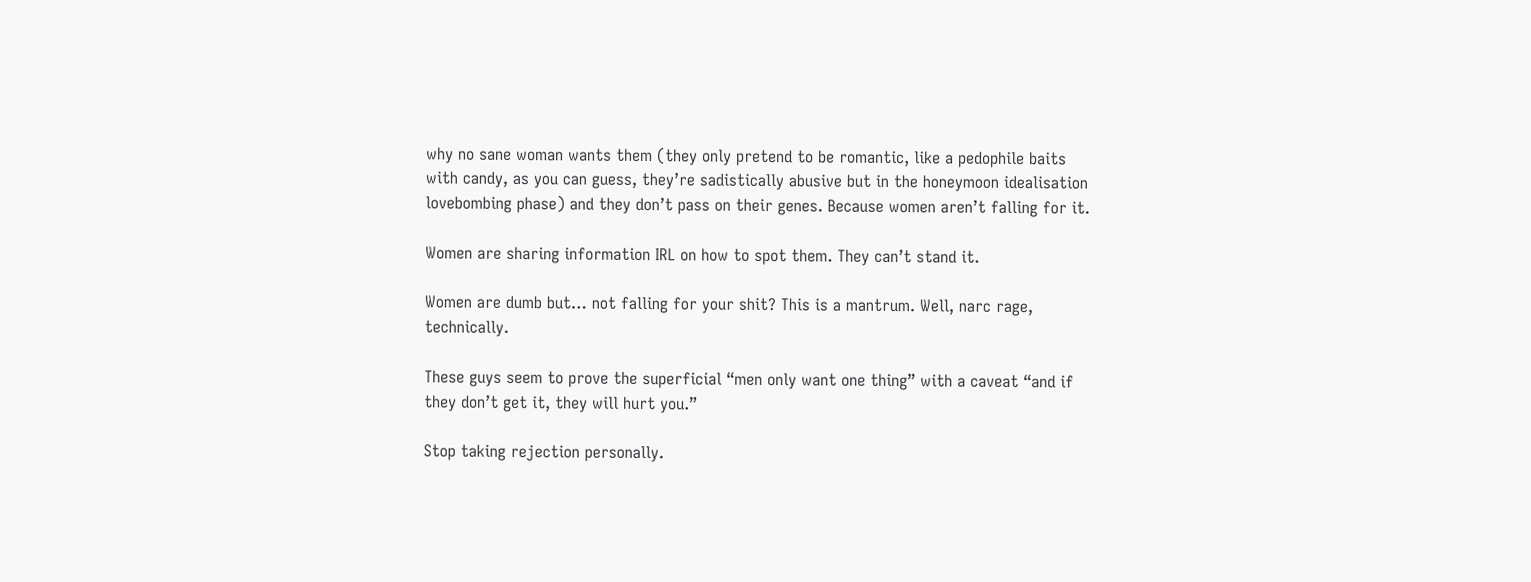why no sane woman wants them (they only pretend to be romantic, like a pedophile baits with candy, as you can guess, they’re sadistically abusive but in the honeymoon idealisation lovebombing phase) and they don’t pass on their genes. Because women aren’t falling for it.

Women are sharing information IRL on how to spot them. They can’t stand it.

Women are dumb but… not falling for your shit? This is a mantrum. Well, narc rage, technically.

These guys seem to prove the superficial “men only want one thing” with a caveat “and if they don’t get it, they will hurt you.”

Stop taking rejection personally.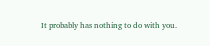It probably has nothing to do with you.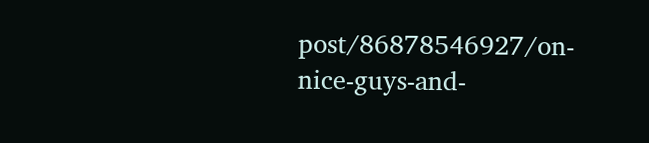post/86878546927/on-nice-guys-and-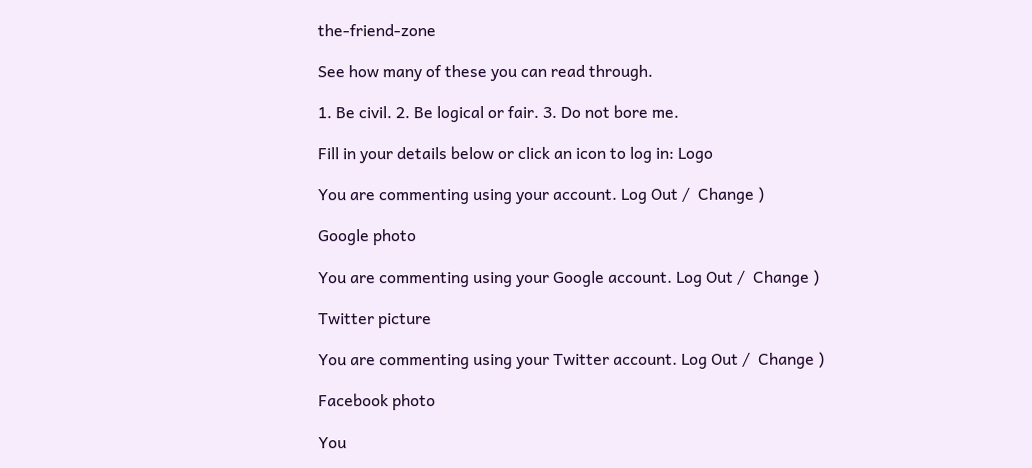the-friend-zone

See how many of these you can read through.

1. Be civil. 2. Be logical or fair. 3. Do not bore me.

Fill in your details below or click an icon to log in: Logo

You are commenting using your account. Log Out /  Change )

Google photo

You are commenting using your Google account. Log Out /  Change )

Twitter picture

You are commenting using your Twitter account. Log Out /  Change )

Facebook photo

You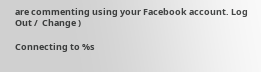are commenting using your Facebook account. Log Out /  Change )

Connecting to %s